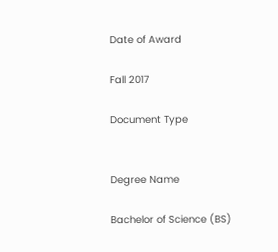Date of Award

Fall 2017

Document Type


Degree Name

Bachelor of Science (BS)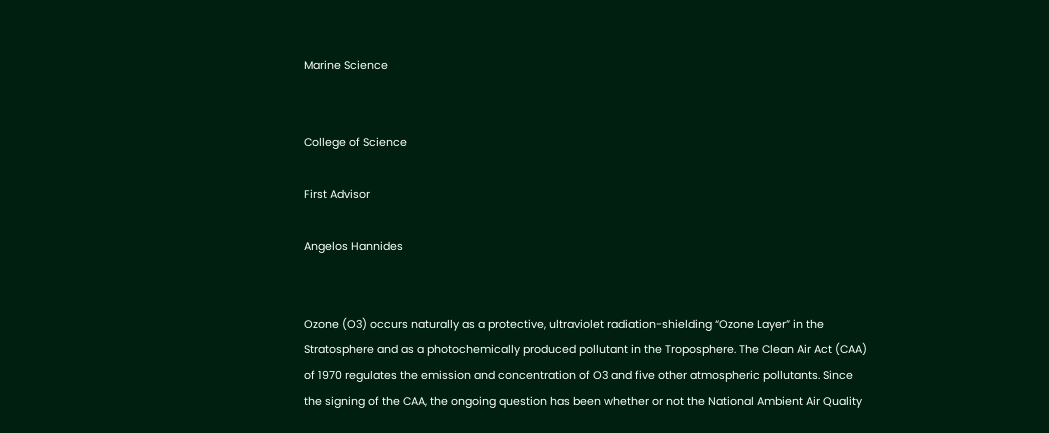Marine Science


College of Science

First Advisor

Angelos Hannides


Ozone (O3) occurs naturally as a protective, ultraviolet radiation-shielding “Ozone Layer” in the Stratosphere and as a photochemically produced pollutant in the Troposphere. The Clean Air Act (CAA) of 1970 regulates the emission and concentration of O3 and five other atmospheric pollutants. Since the signing of the CAA, the ongoing question has been whether or not the National Ambient Air Quality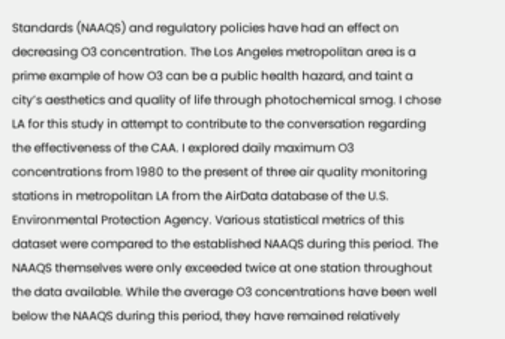Standards (NAAQS) and regulatory policies have had an effect on decreasing O3 concentration. The Los Angeles metropolitan area is a prime example of how O3 can be a public health hazard, and taint a city’s aesthetics and quality of life through photochemical smog. I chose LA for this study in attempt to contribute to the conversation regarding the effectiveness of the CAA. I explored daily maximum O3 concentrations from 1980 to the present of three air quality monitoring stations in metropolitan LA from the AirData database of the U.S. Environmental Protection Agency. Various statistical metrics of this dataset were compared to the established NAAQS during this period. The NAAQS themselves were only exceeded twice at one station throughout the data available. While the average O3 concentrations have been well below the NAAQS during this period, they have remained relatively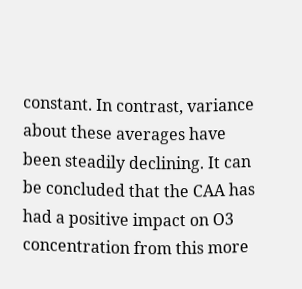constant. In contrast, variance about these averages have been steadily declining. It can be concluded that the CAA has had a positive impact on O3 concentration from this more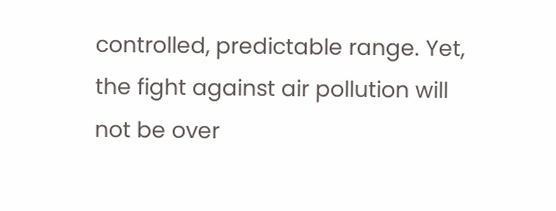controlled, predictable range. Yet, the fight against air pollution will not be over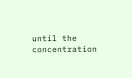until the concentration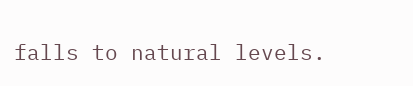falls to natural levels.